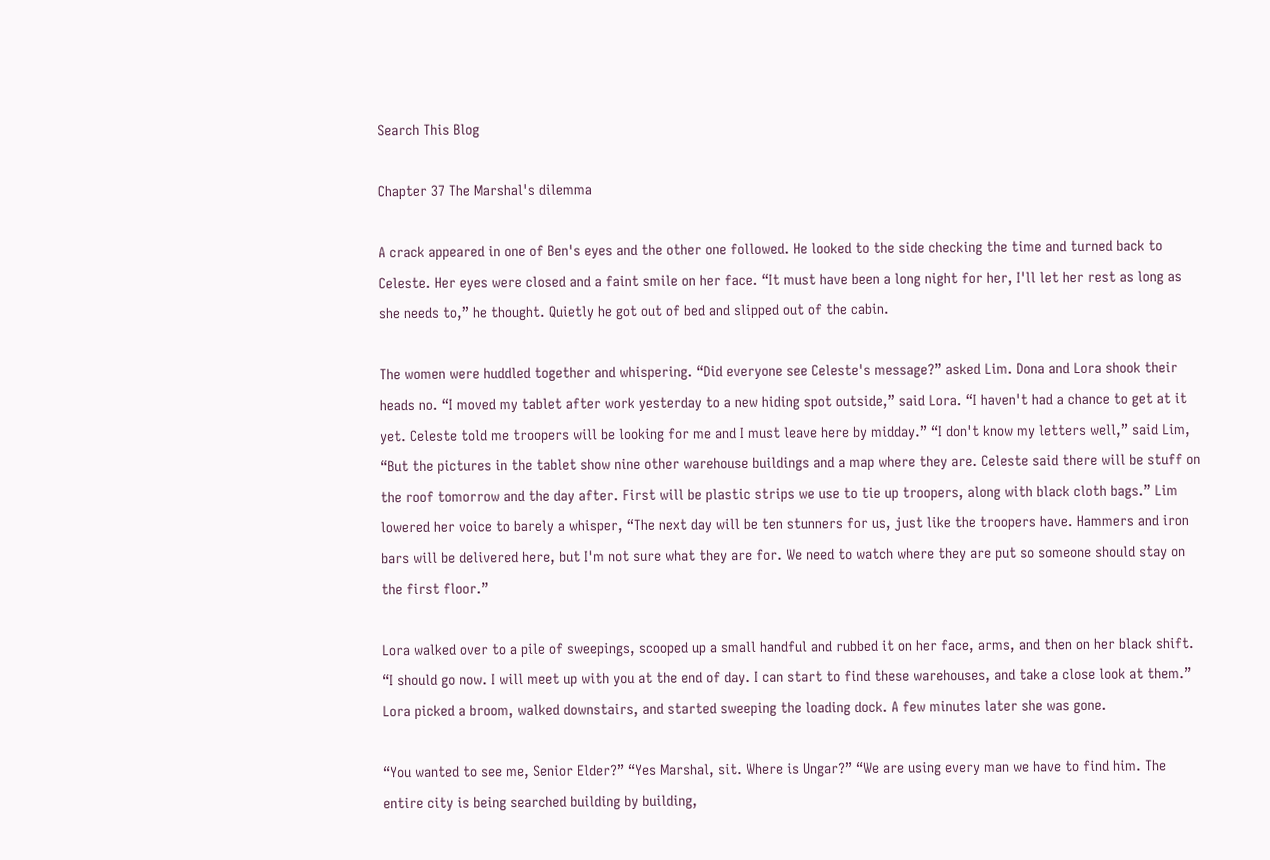Search This Blog

Chapter 37 The Marshal's dilemma

A crack appeared in one of Ben's eyes and the other one followed. He looked to the side checking the time and turned back to Celeste. Her eyes were closed and a faint smile on her face. “It must have been a long night for her, I'll let her rest as long as she needs to,” he thought. Quietly he got out of bed and slipped out of the cabin.

The women were huddled together and whispering. “Did everyone see Celeste's message?” asked Lim. Dona and Lora shook their heads no. “I moved my tablet after work yesterday to a new hiding spot outside,” said Lora. “I haven't had a chance to get at it yet. Celeste told me troopers will be looking for me and I must leave here by midday.” “I don't know my letters well,” said Lim, “But the pictures in the tablet show nine other warehouse buildings and a map where they are. Celeste said there will be stuff on the roof tomorrow and the day after. First will be plastic strips we use to tie up troopers, along with black cloth bags.” Lim lowered her voice to barely a whisper, “The next day will be ten stunners for us, just like the troopers have. Hammers and iron bars will be delivered here, but I'm not sure what they are for. We need to watch where they are put so someone should stay on the first floor.”

Lora walked over to a pile of sweepings, scooped up a small handful and rubbed it on her face, arms, and then on her black shift. “I should go now. I will meet up with you at the end of day. I can start to find these warehouses, and take a close look at them.” Lora picked a broom, walked downstairs, and started sweeping the loading dock. A few minutes later she was gone.

“You wanted to see me, Senior Elder?” “Yes Marshal, sit. Where is Ungar?” “We are using every man we have to find him. The entire city is being searched building by building,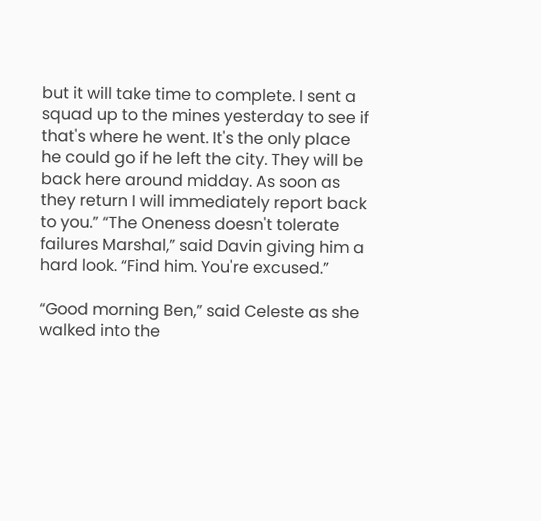but it will take time to complete. I sent a squad up to the mines yesterday to see if that's where he went. It's the only place he could go if he left the city. They will be back here around midday. As soon as they return I will immediately report back to you.” “The Oneness doesn't tolerate failures Marshal,” said Davin giving him a hard look. “Find him. You're excused.”

“Good morning Ben,” said Celeste as she walked into the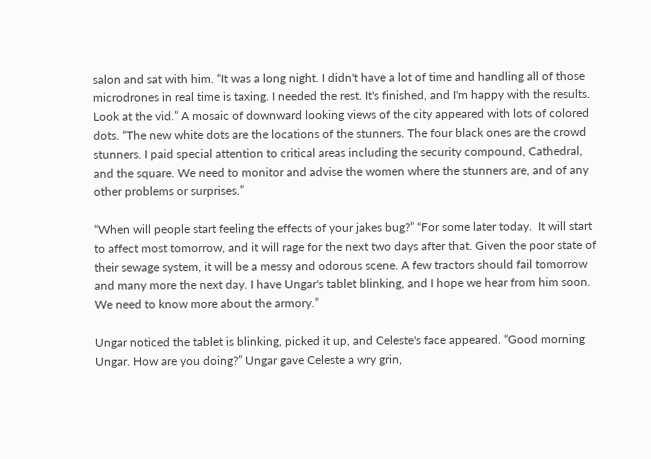salon and sat with him. “It was a long night. I didn't have a lot of time and handling all of those microdrones in real time is taxing. I needed the rest. It's finished, and I'm happy with the results. Look at the vid.” A mosaic of downward looking views of the city appeared with lots of colored dots. “The new white dots are the locations of the stunners. The four black ones are the crowd stunners. I paid special attention to critical areas including the security compound, Cathedral, and the square. We need to monitor and advise the women where the stunners are, and of any  other problems or surprises.”

“When will people start feeling the effects of your jakes bug?” “For some later today.  It will start to affect most tomorrow, and it will rage for the next two days after that. Given the poor state of their sewage system, it will be a messy and odorous scene. A few tractors should fail tomorrow and many more the next day. I have Ungar's tablet blinking, and I hope we hear from him soon. We need to know more about the armory.”

Ungar noticed the tablet is blinking, picked it up, and Celeste's face appeared. “Good morning Ungar. How are you doing?” Ungar gave Celeste a wry grin,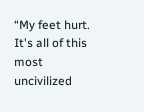“My feet hurt. It's all of this most uncivilized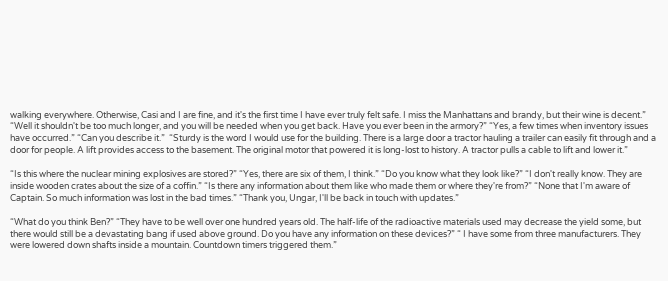walking everywhere. Otherwise, Casi and I are fine, and it's the first time I have ever truly felt safe. I miss the Manhattans and brandy, but their wine is decent.” “Well it shouldn't be too much longer, and you will be needed when you get back. Have you ever been in the armory?” “Yes, a few times when inventory issues have occurred.” “Can you describe it.”  “Sturdy is the word I would use for the building. There is a large door a tractor hauling a trailer can easily fit through and a door for people. A lift provides access to the basement. The original motor that powered it is long-lost to history. A tractor pulls a cable to lift and lower it.”

“Is this where the nuclear mining explosives are stored?” “Yes, there are six of them, I think.” “Do you know what they look like?” “I don't really know. They are inside wooden crates about the size of a coffin.” “Is there any information about them like who made them or where they're from?” “None that I'm aware of Captain. So much information was lost in the bad times.” “Thank you, Ungar, I'll be back in touch with updates.”

“What do you think Ben?” “They have to be well over one hundred years old. The half-life of the radioactive materials used may decrease the yield some, but there would still be a devastating bang if used above ground. Do you have any information on these devices?” “ I have some from three manufacturers. They were lowered down shafts inside a mountain. Countdown timers triggered them.”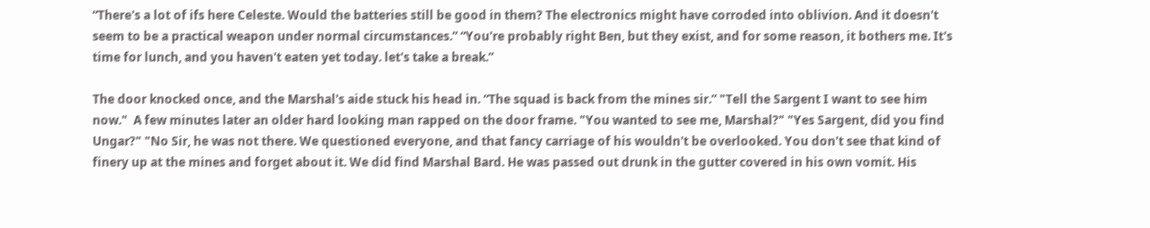“There's a lot of ifs here Celeste. Would the batteries still be good in them? The electronics might have corroded into oblivion. And it doesn't seem to be a practical weapon under normal circumstances.” “You're probably right Ben, but they exist, and for some reason, it bothers me. It's time for lunch, and you haven't eaten yet today. let's take a break.”

The door knocked once, and the Marshal's aide stuck his head in. “The squad is back from the mines sir.” "Tell the Sargent I want to see him now."  A few minutes later an older hard looking man rapped on the door frame. "You wanted to see me, Marshal?" "Yes Sargent, did you find Ungar?" "No Sir, he was not there. We questioned everyone, and that fancy carriage of his wouldn't be overlooked. You don't see that kind of finery up at the mines and forget about it. We did find Marshal Bard. He was passed out drunk in the gutter covered in his own vomit. His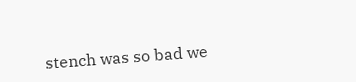stench was so bad we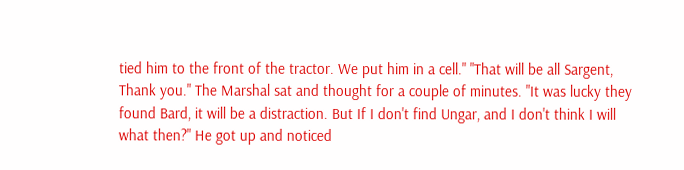tied him to the front of the tractor. We put him in a cell." "That will be all Sargent, Thank you." The Marshal sat and thought for a couple of minutes. "It was lucky they found Bard, it will be a distraction. But If I don't find Ungar, and I don't think I will what then?" He got up and noticed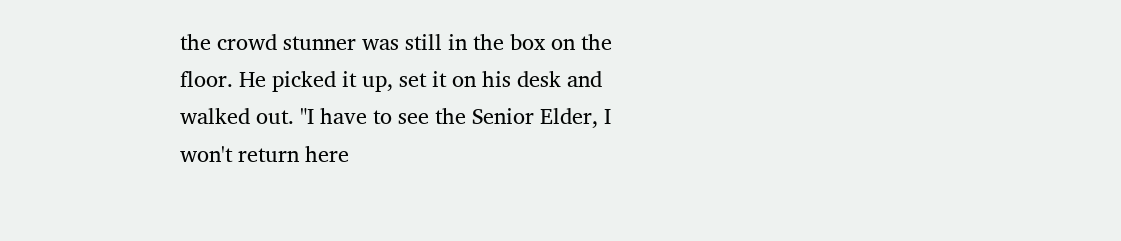the crowd stunner was still in the box on the floor. He picked it up, set it on his desk and walked out. "I have to see the Senior Elder, I won't return here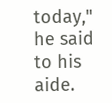today," he said to his aide.